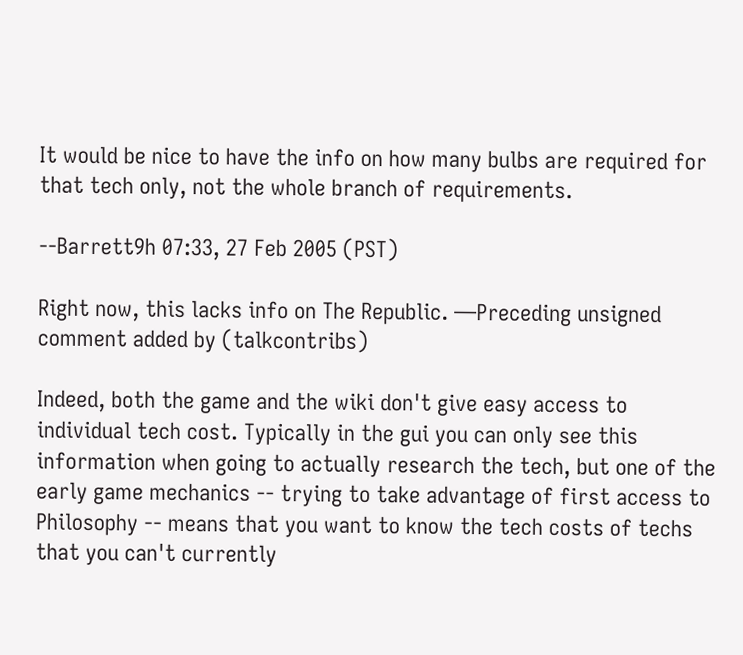It would be nice to have the info on how many bulbs are required for that tech only, not the whole branch of requirements.

--Barrett9h 07:33, 27 Feb 2005 (PST)

Right now, this lacks info on The Republic. —Preceding unsigned comment added by (talkcontribs)

Indeed, both the game and the wiki don't give easy access to individual tech cost. Typically in the gui you can only see this information when going to actually research the tech, but one of the early game mechanics -- trying to take advantage of first access to Philosophy -- means that you want to know the tech costs of techs that you can't currently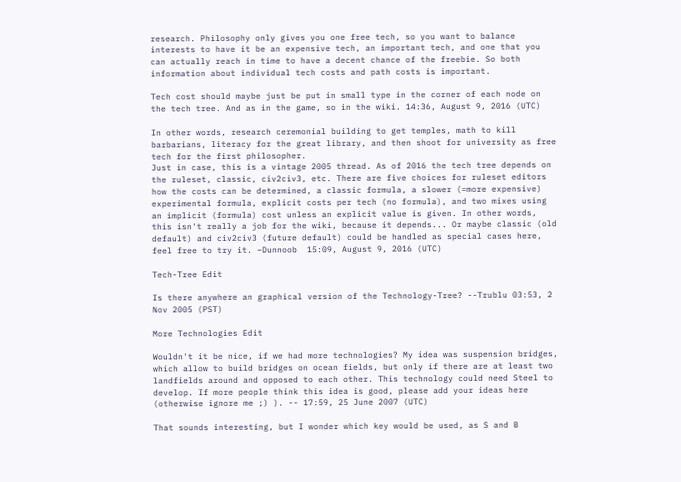research. Philosophy only gives you one free tech, so you want to balance interests to have it be an expensive tech, an important tech, and one that you can actually reach in time to have a decent chance of the freebie. So both information about individual tech costs and path costs is important.

Tech cost should maybe just be put in small type in the corner of each node on the tech tree. And as in the game, so in the wiki. 14:36, August 9, 2016 (UTC)

In other words, research ceremonial building to get temples, math to kill barbarians, literacy for the great library, and then shoot for university as free tech for the first philosopher.
Just in case, this is a vintage 2005 thread. As of 2016 the tech tree depends on the ruleset, classic, civ2civ3, etc. There are five choices for ruleset editors how the costs can be determined, a classic formula, a slower (=more expensive) experimental formula, explicit costs per tech (no formula), and two mixes using an implicit (formula) cost unless an explicit value is given. In other words, this isn't really a job for the wiki, because it depends... Or maybe classic (old default) and civ2civ3 (future default) could be handled as special cases here, feel free to try it. –Dunnoob  15:09, August 9, 2016 (UTC)

Tech-Tree Edit

Is there anywhere an graphical version of the Technology-Tree? --Trublu 03:53, 2 Nov 2005 (PST)

More Technologies Edit

Wouldn't it be nice, if we had more technologies? My idea was suspension bridges, which allow to build bridges on ocean fields, but only if there are at least two landfields around and opposed to each other. This technology could need Steel to develop. If more people think this idea is good, please add your ideas here (otherwise ignore me ;) ). -- 17:59, 25 June 2007 (UTC)

That sounds interesting, but I wonder which key would be used, as S and B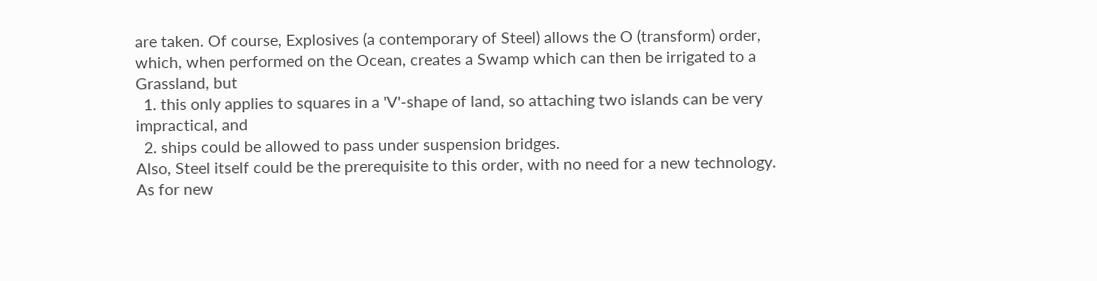are taken. Of course, Explosives (a contemporary of Steel) allows the O (transform) order, which, when performed on the Ocean, creates a Swamp which can then be irrigated to a Grassland, but
  1. this only applies to squares in a 'V'-shape of land, so attaching two islands can be very impractical, and
  2. ships could be allowed to pass under suspension bridges.
Also, Steel itself could be the prerequisite to this order, with no need for a new technology.
As for new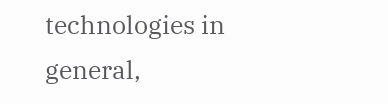technologies in general,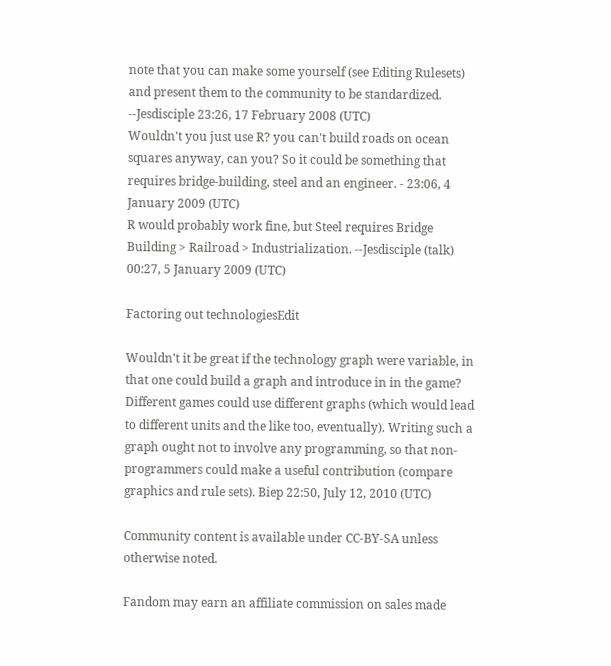note that you can make some yourself (see Editing Rulesets) and present them to the community to be standardized. --Jesdisciple 23:26, 17 February 2008 (UTC)
Wouldn't you just use R? you can't build roads on ocean squares anyway, can you? So it could be something that requires bridge-building, steel and an engineer. - 23:06, 4 January 2009 (UTC)
R would probably work fine, but Steel requires Bridge Building > Railroad > Industrialization. --Jesdisciple (talk) 00:27, 5 January 2009 (UTC)

Factoring out technologiesEdit

Wouldn't it be great if the technology graph were variable, in that one could build a graph and introduce in in the game? Different games could use different graphs (which would lead to different units and the like too, eventually). Writing such a graph ought not to involve any programming, so that non-programmers could make a useful contribution (compare graphics and rule sets). Biep 22:50, July 12, 2010 (UTC)

Community content is available under CC-BY-SA unless otherwise noted.

Fandom may earn an affiliate commission on sales made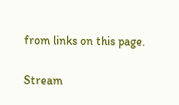from links on this page.

Stream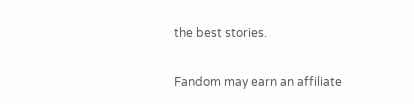the best stories.

Fandom may earn an affiliate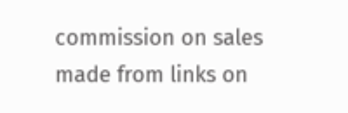commission on sales made from links on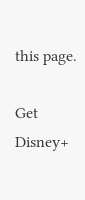this page.

Get Disney+